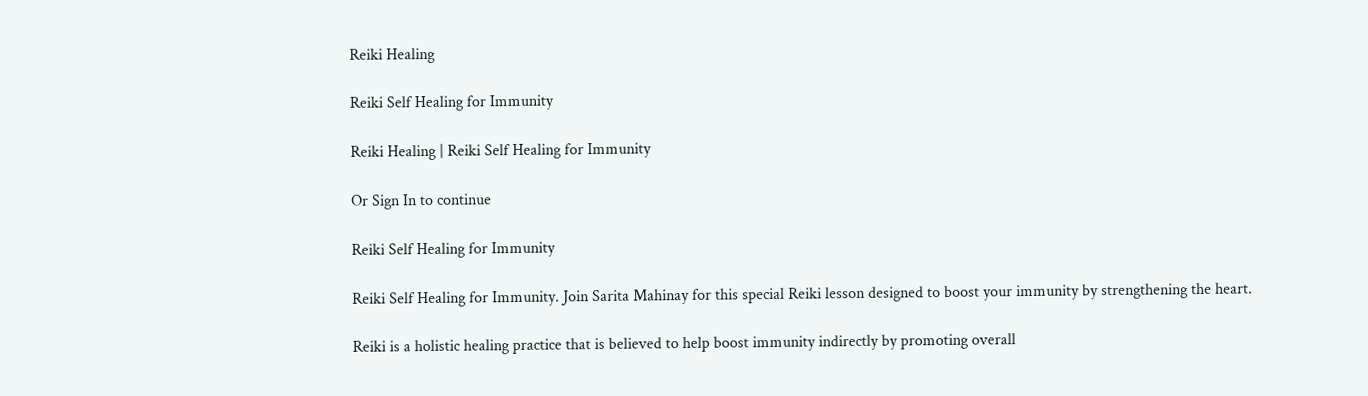Reiki Healing

Reiki Self Healing for Immunity

Reiki Healing | Reiki Self Healing for Immunity

Or Sign In to continue

Reiki Self Healing for Immunity

Reiki Self Healing for Immunity. Join Sarita Mahinay for this special Reiki lesson designed to boost your immunity by strengthening the heart.

Reiki is a holistic healing practice that is believed to help boost immunity indirectly by promoting overall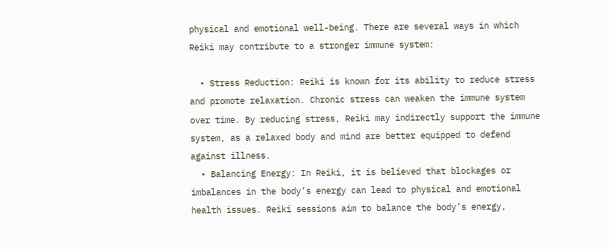physical and emotional well-being. There are several ways in which Reiki may contribute to a stronger immune system:

  • Stress Reduction: Reiki is known for its ability to reduce stress and promote relaxation. Chronic stress can weaken the immune system over time. By reducing stress, Reiki may indirectly support the immune system, as a relaxed body and mind are better equipped to defend against illness.
  • Balancing Energy: In Reiki, it is believed that blockages or imbalances in the body’s energy can lead to physical and emotional health issues. Reiki sessions aim to balance the body’s energy,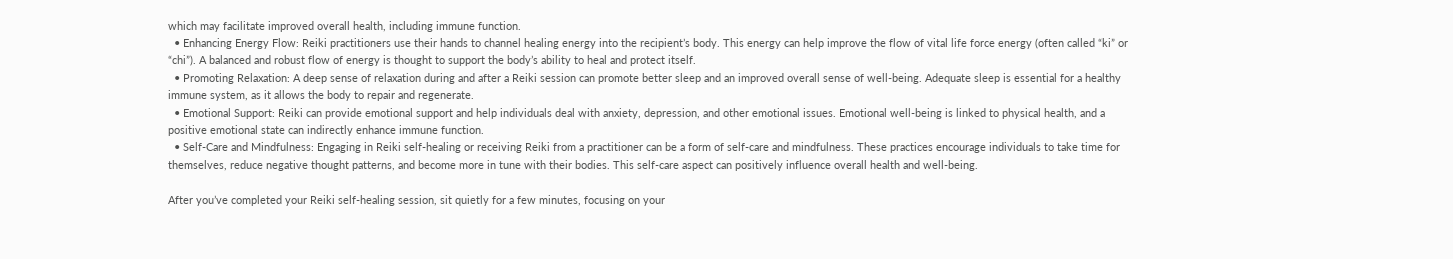which may facilitate improved overall health, including immune function.
  • Enhancing Energy Flow: Reiki practitioners use their hands to channel healing energy into the recipient’s body. This energy can help improve the flow of vital life force energy (often called “ki” or “chi”). A balanced and robust flow of energy is thought to support the body’s ability to heal and protect itself.
  • Promoting Relaxation: A deep sense of relaxation during and after a Reiki session can promote better sleep and an improved overall sense of well-being. Adequate sleep is essential for a healthy immune system, as it allows the body to repair and regenerate.
  • Emotional Support: Reiki can provide emotional support and help individuals deal with anxiety, depression, and other emotional issues. Emotional well-being is linked to physical health, and a positive emotional state can indirectly enhance immune function.
  • Self-Care and Mindfulness: Engaging in Reiki self-healing or receiving Reiki from a practitioner can be a form of self-care and mindfulness. These practices encourage individuals to take time for themselves, reduce negative thought patterns, and become more in tune with their bodies. This self-care aspect can positively influence overall health and well-being.

After you’ve completed your Reiki self-healing session, sit quietly for a few minutes, focusing on your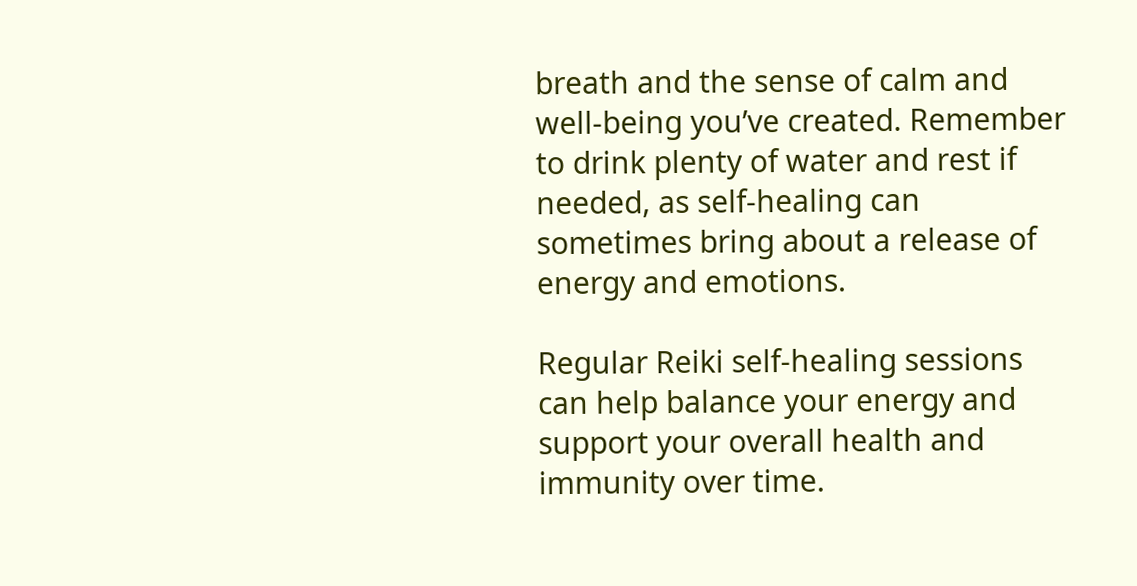breath and the sense of calm and well-being you’ve created. Remember to drink plenty of water and rest if needed, as self-healing can sometimes bring about a release of energy and emotions.

Regular Reiki self-healing sessions can help balance your energy and support your overall health and immunity over time.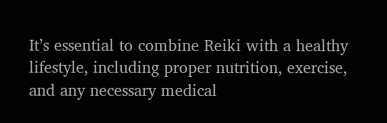It’s essential to combine Reiki with a healthy lifestyle, including proper nutrition, exercise, and any necessary medical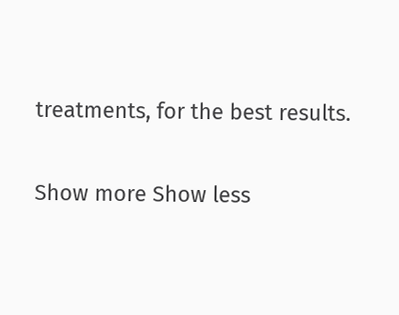treatments, for the best results.

Show more Show less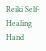Reiki Self-Healing Hand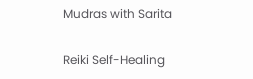Mudras with Sarita

Reiki Self-Healing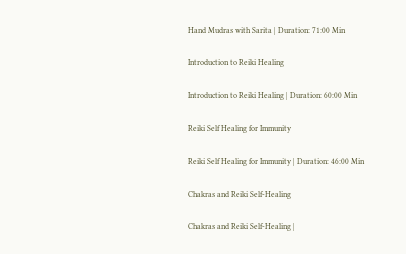Hand Mudras with Sarita | Duration: 71:00 Min

Introduction to Reiki Healing

Introduction to Reiki Healing | Duration: 60:00 Min

Reiki Self Healing for Immunity

Reiki Self Healing for Immunity | Duration: 46:00 Min

Chakras and Reiki Self-Healing

Chakras and Reiki Self-Healing |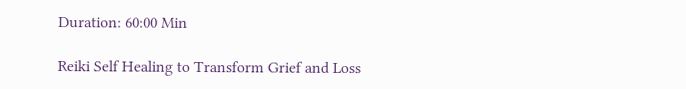Duration: 60:00 Min

Reiki Self Healing to Transform Grief and Loss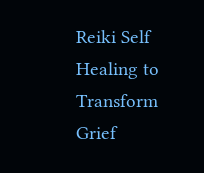Reiki Self Healing to Transform Grief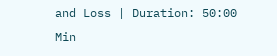and Loss | Duration: 50:00 Min